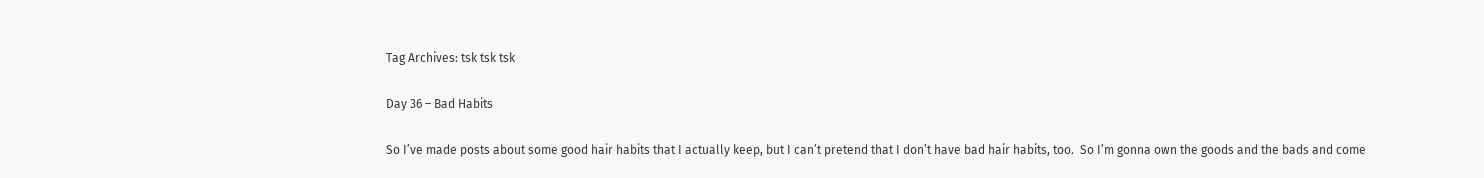Tag Archives: tsk tsk tsk

Day 36 – Bad Habits

So I’ve made posts about some good hair habits that I actually keep, but I can’t pretend that I don’t have bad hair habits, too.  So I’m gonna own the goods and the bads and come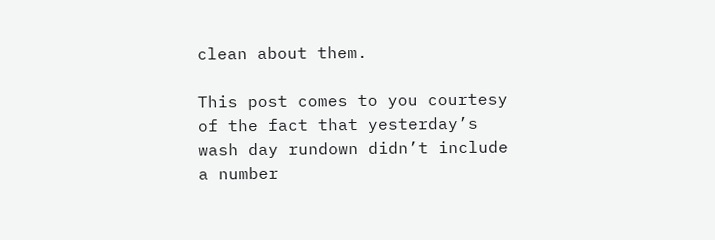clean about them.

This post comes to you courtesy of the fact that yesterday’s wash day rundown didn’t include a number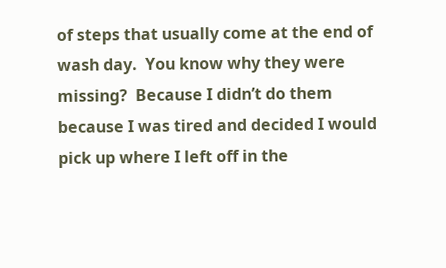of steps that usually come at the end of wash day.  You know why they were missing?  Because I didn’t do them because I was tired and decided I would pick up where I left off in the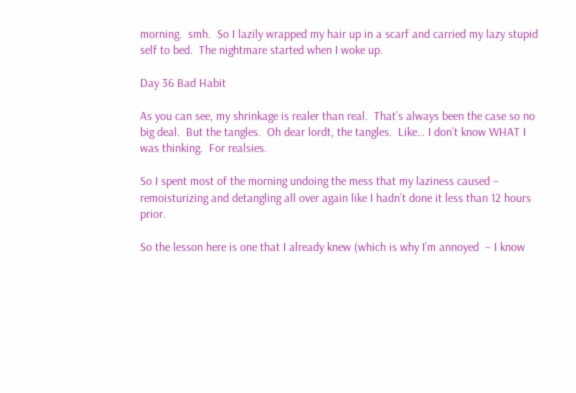morning.  smh.  So I lazily wrapped my hair up in a scarf and carried my lazy stupid self to bed.  The nightmare started when I woke up.

Day 36 Bad Habit

As you can see, my shrinkage is realer than real.  That’s always been the case so no big deal.  But the tangles.  Oh dear lordt, the tangles.  Like… I don’t know WHAT I was thinking.  For realsies.

So I spent most of the morning undoing the mess that my laziness caused – remoisturizing and detangling all over again like I hadn’t done it less than 12 hours prior.

So the lesson here is one that I already knew (which is why I’m annoyed  – I know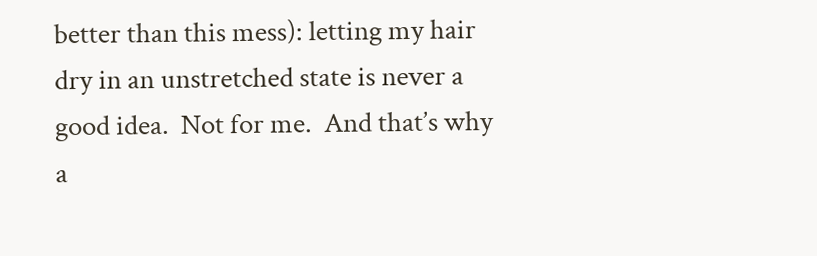better than this mess): letting my hair dry in an unstretched state is never a good idea.  Not for me.  And that’s why a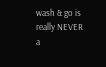wash & go is really NEVER a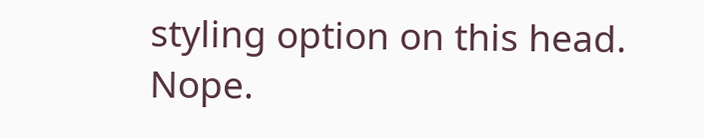styling option on this head.  Nope.